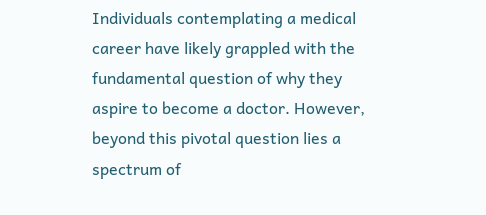Individuals contemplating a medical career have likely grappled with the fundamental question of why they aspire to become a doctor. However, beyond this pivotal question lies a spectrum of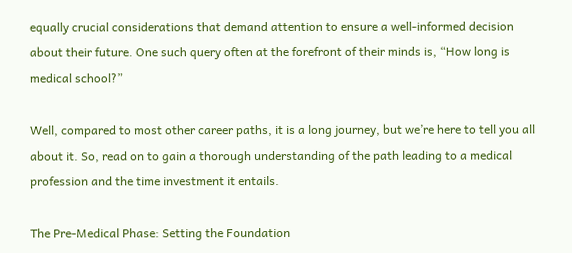equally crucial considerations that demand attention to ensure a well-informed decision about their future. One such query often at the forefront of their minds is, “How long is medical school?”

Well, compared to most other career paths, it is a long journey, but we’re here to tell you all about it. So, read on to gain a thorough understanding of the path leading to a medical profession and the time investment it entails.

The Pre-Medical Phase: Setting the Foundation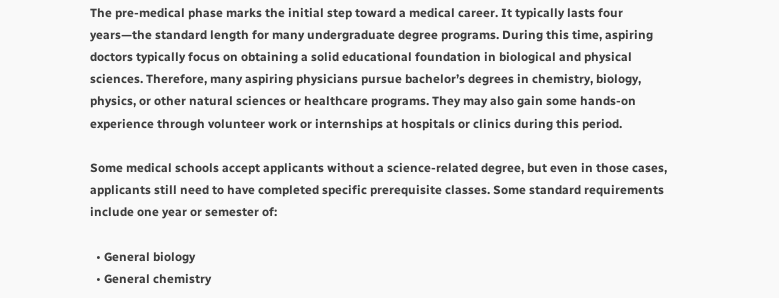The pre-medical phase marks the initial step toward a medical career. It typically lasts four years—the standard length for many undergraduate degree programs. During this time, aspiring doctors typically focus on obtaining a solid educational foundation in biological and physical sciences. Therefore, many aspiring physicians pursue bachelor’s degrees in chemistry, biology, physics, or other natural sciences or healthcare programs. They may also gain some hands-on experience through volunteer work or internships at hospitals or clinics during this period.

Some medical schools accept applicants without a science-related degree, but even in those cases, applicants still need to have completed specific prerequisite classes. Some standard requirements include one year or semester of:

  • General biology
  • General chemistry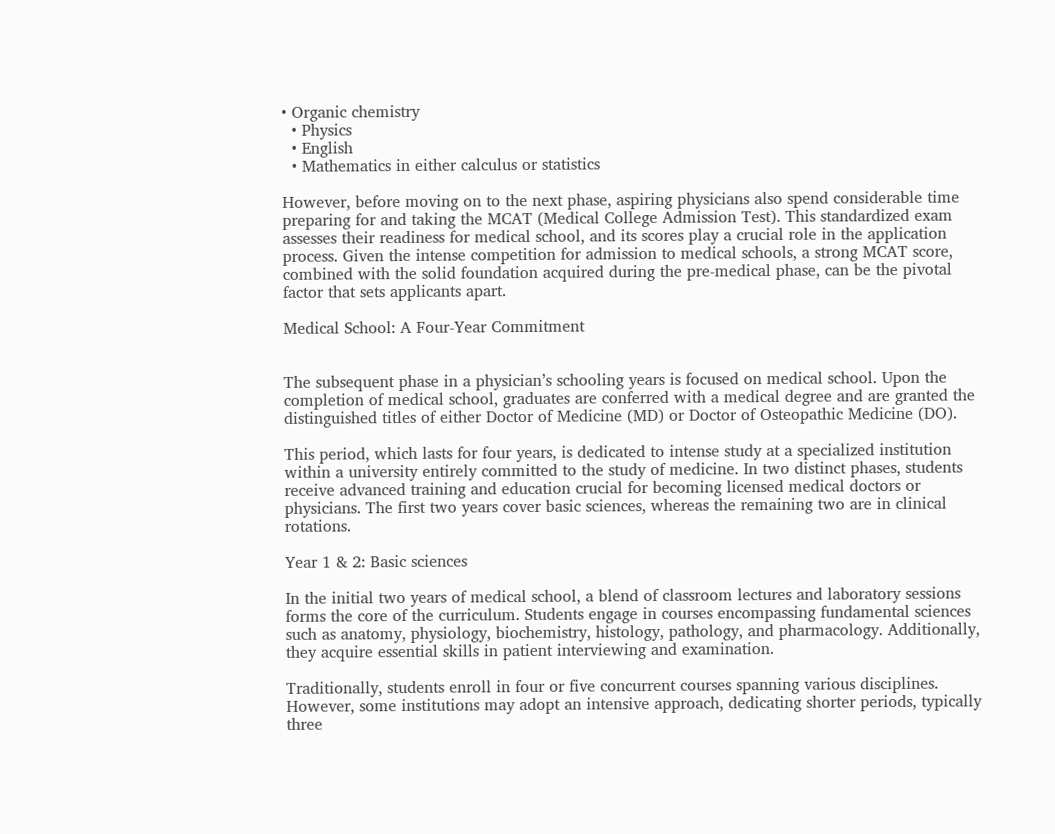• Organic chemistry
  • Physics
  • English
  • Mathematics in either calculus or statistics

However, before moving on to the next phase, aspiring physicians also spend considerable time preparing for and taking the MCAT (Medical College Admission Test). This standardized exam assesses their readiness for medical school, and its scores play a crucial role in the application process. Given the intense competition for admission to medical schools, a strong MCAT score, combined with the solid foundation acquired during the pre-medical phase, can be the pivotal factor that sets applicants apart.

Medical School: A Four-Year Commitment


The subsequent phase in a physician’s schooling years is focused on medical school. Upon the completion of medical school, graduates are conferred with a medical degree and are granted the distinguished titles of either Doctor of Medicine (MD) or Doctor of Osteopathic Medicine (DO).

This period, which lasts for four years, is dedicated to intense study at a specialized institution within a university entirely committed to the study of medicine. In two distinct phases, students receive advanced training and education crucial for becoming licensed medical doctors or physicians. The first two years cover basic sciences, whereas the remaining two are in clinical rotations.

Year 1 & 2: Basic sciences

In the initial two years of medical school, a blend of classroom lectures and laboratory sessions forms the core of the curriculum. Students engage in courses encompassing fundamental sciences such as anatomy, physiology, biochemistry, histology, pathology, and pharmacology. Additionally, they acquire essential skills in patient interviewing and examination.

Traditionally, students enroll in four or five concurrent courses spanning various disciplines. However, some institutions may adopt an intensive approach, dedicating shorter periods, typically three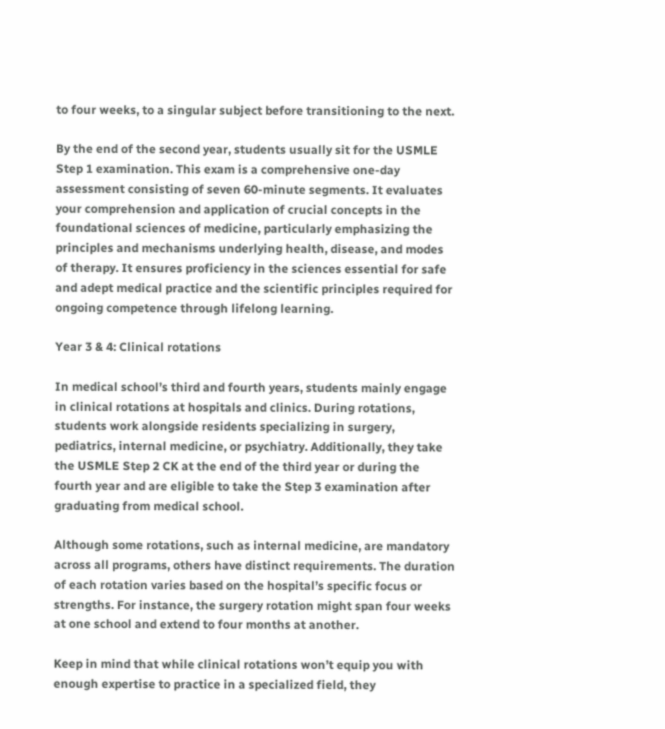to four weeks, to a singular subject before transitioning to the next.

By the end of the second year, students usually sit for the USMLE Step 1 examination. This exam is a comprehensive one-day assessment consisting of seven 60-minute segments. It evaluates your comprehension and application of crucial concepts in the foundational sciences of medicine, particularly emphasizing the principles and mechanisms underlying health, disease, and modes of therapy. It ensures proficiency in the sciences essential for safe and adept medical practice and the scientific principles required for ongoing competence through lifelong learning.

Year 3 & 4: Clinical rotations

In medical school’s third and fourth years, students mainly engage in clinical rotations at hospitals and clinics. During rotations, students work alongside residents specializing in surgery, pediatrics, internal medicine, or psychiatry. Additionally, they take the USMLE Step 2 CK at the end of the third year or during the fourth year and are eligible to take the Step 3 examination after graduating from medical school.

Although some rotations, such as internal medicine, are mandatory across all programs, others have distinct requirements. The duration of each rotation varies based on the hospital’s specific focus or strengths. For instance, the surgery rotation might span four weeks at one school and extend to four months at another.

Keep in mind that while clinical rotations won’t equip you with enough expertise to practice in a specialized field, they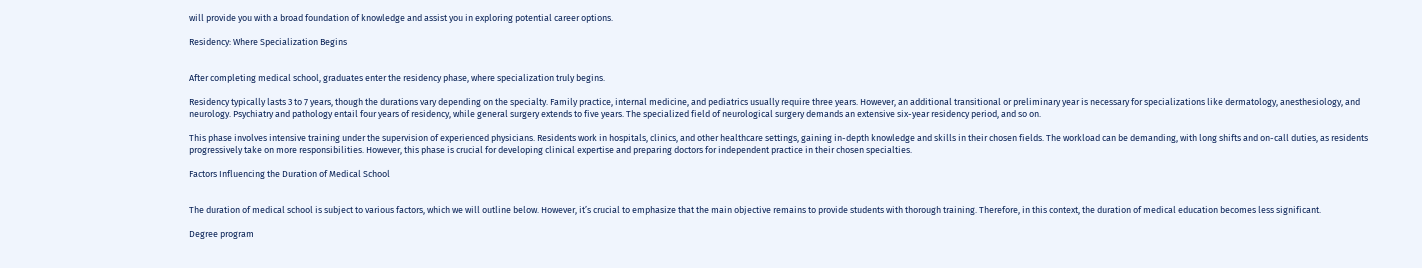will provide you with a broad foundation of knowledge and assist you in exploring potential career options.

Residency: Where Specialization Begins


After completing medical school, graduates enter the residency phase, where specialization truly begins.

Residency typically lasts 3 to 7 years, though the durations vary depending on the specialty. Family practice, internal medicine, and pediatrics usually require three years. However, an additional transitional or preliminary year is necessary for specializations like dermatology, anesthesiology, and neurology. Psychiatry and pathology entail four years of residency, while general surgery extends to five years. The specialized field of neurological surgery demands an extensive six-year residency period, and so on.

This phase involves intensive training under the supervision of experienced physicians. Residents work in hospitals, clinics, and other healthcare settings, gaining in-depth knowledge and skills in their chosen fields. The workload can be demanding, with long shifts and on-call duties, as residents progressively take on more responsibilities. However, this phase is crucial for developing clinical expertise and preparing doctors for independent practice in their chosen specialties.

Factors Influencing the Duration of Medical School


The duration of medical school is subject to various factors, which we will outline below. However, it’s crucial to emphasize that the main objective remains to provide students with thorough training. Therefore, in this context, the duration of medical education becomes less significant.

Degree program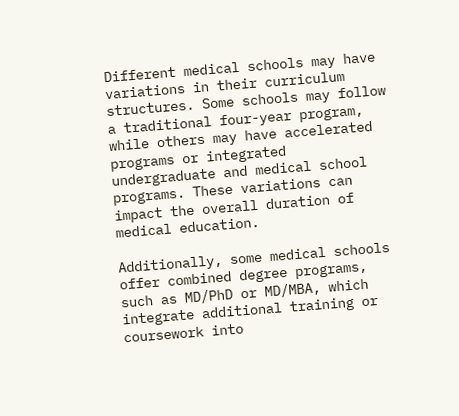Different medical schools may have variations in their curriculum structures. Some schools may follow a traditional four-year program, while others may have accelerated programs or integrated undergraduate and medical school programs. These variations can impact the overall duration of medical education.

Additionally, some medical schools offer combined degree programs, such as MD/PhD or MD/MBA, which integrate additional training or coursework into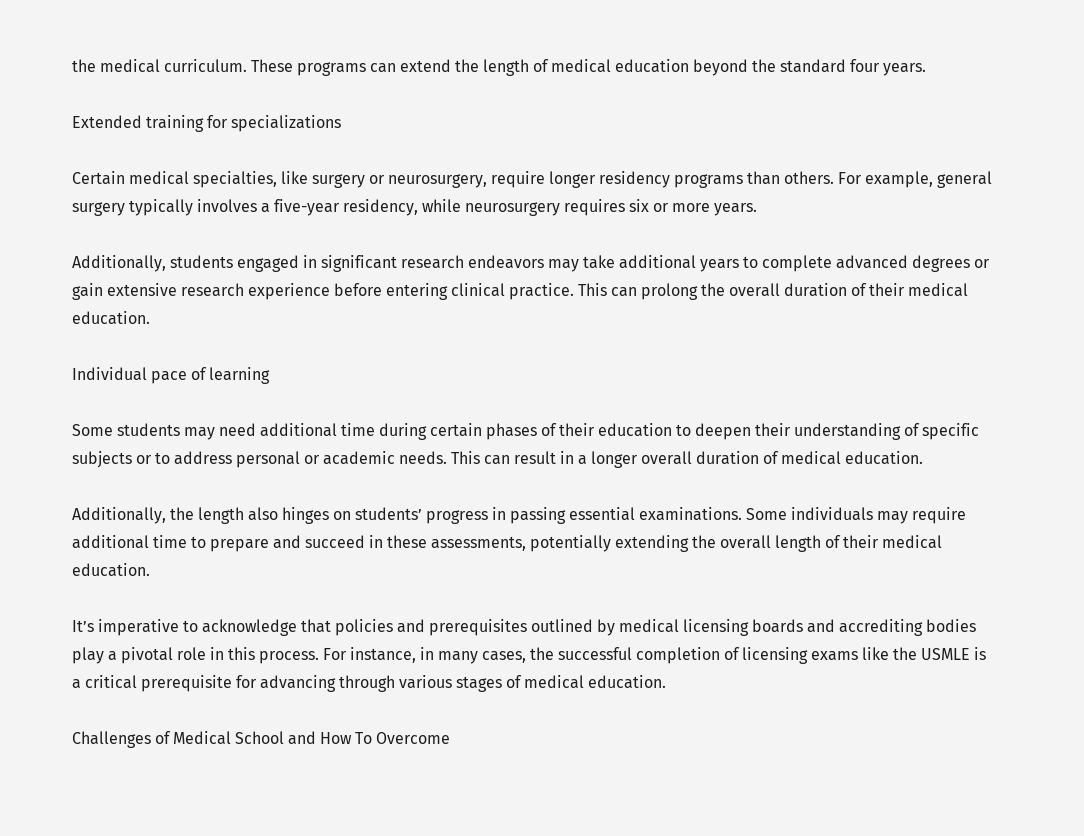the medical curriculum. These programs can extend the length of medical education beyond the standard four years.

Extended training for specializations

Certain medical specialties, like surgery or neurosurgery, require longer residency programs than others. For example, general surgery typically involves a five-year residency, while neurosurgery requires six or more years.

Additionally, students engaged in significant research endeavors may take additional years to complete advanced degrees or gain extensive research experience before entering clinical practice. This can prolong the overall duration of their medical education.

Individual pace of learning

Some students may need additional time during certain phases of their education to deepen their understanding of specific subjects or to address personal or academic needs. This can result in a longer overall duration of medical education.

Additionally, the length also hinges on students’ progress in passing essential examinations. Some individuals may require additional time to prepare and succeed in these assessments, potentially extending the overall length of their medical education.

It’s imperative to acknowledge that policies and prerequisites outlined by medical licensing boards and accrediting bodies play a pivotal role in this process. For instance, in many cases, the successful completion of licensing exams like the USMLE is a critical prerequisite for advancing through various stages of medical education.

Challenges of Medical School and How To Overcome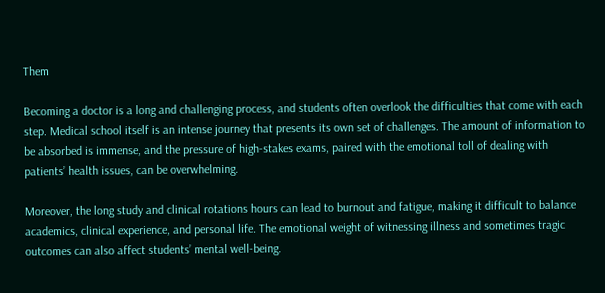Them

Becoming a doctor is a long and challenging process, and students often overlook the difficulties that come with each step. Medical school itself is an intense journey that presents its own set of challenges. The amount of information to be absorbed is immense, and the pressure of high-stakes exams, paired with the emotional toll of dealing with patients’ health issues, can be overwhelming.

Moreover, the long study and clinical rotations hours can lead to burnout and fatigue, making it difficult to balance academics, clinical experience, and personal life. The emotional weight of witnessing illness and sometimes tragic outcomes can also affect students’ mental well-being.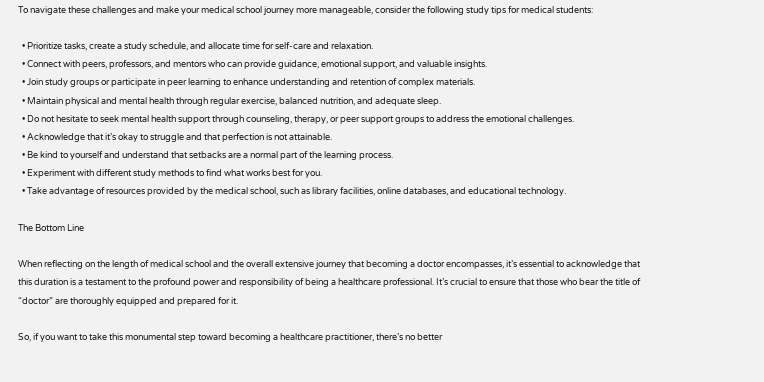To navigate these challenges and make your medical school journey more manageable, consider the following study tips for medical students:

  • Prioritize tasks, create a study schedule, and allocate time for self-care and relaxation.
  • Connect with peers, professors, and mentors who can provide guidance, emotional support, and valuable insights.
  • Join study groups or participate in peer learning to enhance understanding and retention of complex materials.
  • Maintain physical and mental health through regular exercise, balanced nutrition, and adequate sleep.
  • Do not hesitate to seek mental health support through counseling, therapy, or peer support groups to address the emotional challenges.
  • Acknowledge that it’s okay to struggle and that perfection is not attainable.
  • Be kind to yourself and understand that setbacks are a normal part of the learning process.
  • Experiment with different study methods to find what works best for you.
  • Take advantage of resources provided by the medical school, such as library facilities, online databases, and educational technology.

The Bottom Line

When reflecting on the length of medical school and the overall extensive journey that becoming a doctor encompasses, it’s essential to acknowledge that this duration is a testament to the profound power and responsibility of being a healthcare professional. It’s crucial to ensure that those who bear the title of “doctor” are thoroughly equipped and prepared for it.

So, if you want to take this monumental step toward becoming a healthcare practitioner, there’s no better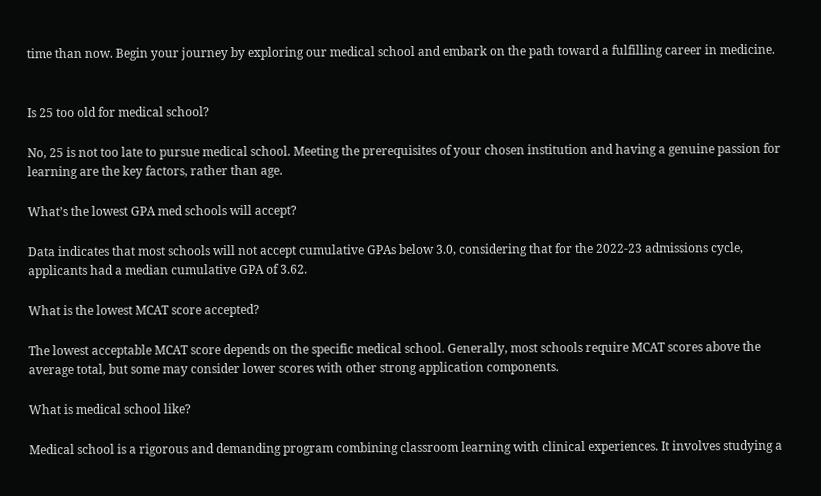time than now. Begin your journey by exploring our medical school and embark on the path toward a fulfilling career in medicine.


Is 25 too old for medical school?

No, 25 is not too late to pursue medical school. Meeting the prerequisites of your chosen institution and having a genuine passion for learning are the key factors, rather than age.

What’s the lowest GPA med schools will accept?

Data indicates that most schools will not accept cumulative GPAs below 3.0, considering that for the 2022-23 admissions cycle, applicants had a median cumulative GPA of 3.62.

What is the lowest MCAT score accepted?

The lowest acceptable MCAT score depends on the specific medical school. Generally, most schools require MCAT scores above the average total, but some may consider lower scores with other strong application components.

What is medical school like?

Medical school is a rigorous and demanding program combining classroom learning with clinical experiences. It involves studying a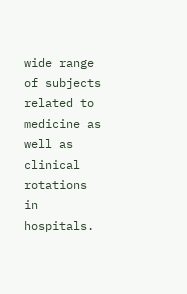wide range of subjects related to medicine as well as clinical rotations in hospitals.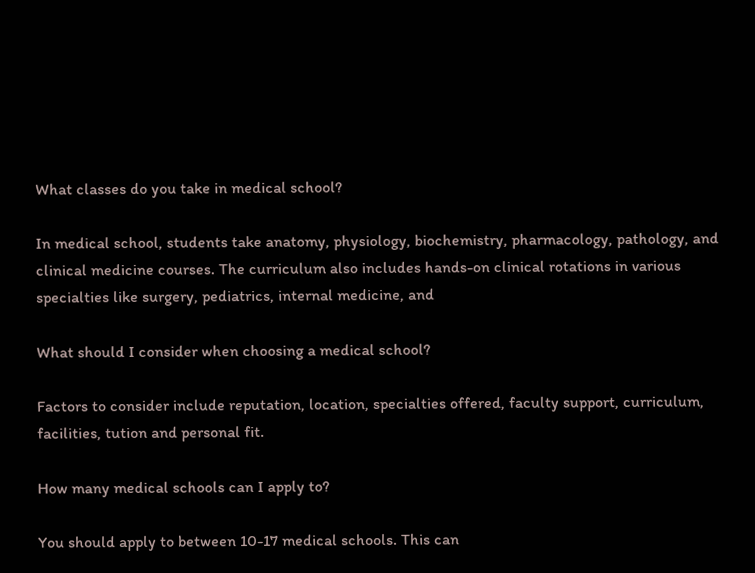What classes do you take in medical school?

In medical school, students take anatomy, physiology, biochemistry, pharmacology, pathology, and clinical medicine courses. The curriculum also includes hands-on clinical rotations in various specialties like surgery, pediatrics, internal medicine, and

What should I consider when choosing a medical school?

Factors to consider include reputation, location, specialties offered, faculty support, curriculum, facilities, tution and personal fit.

How many medical schools can I apply to?

You should apply to between 10-17 medical schools. This can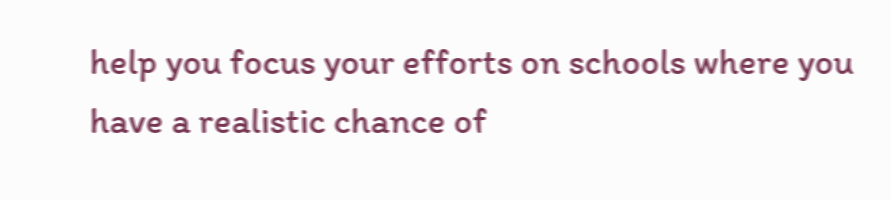help you focus your efforts on schools where you have a realistic chance of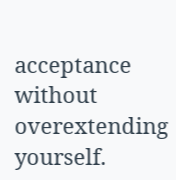acceptance without overextending yourself.